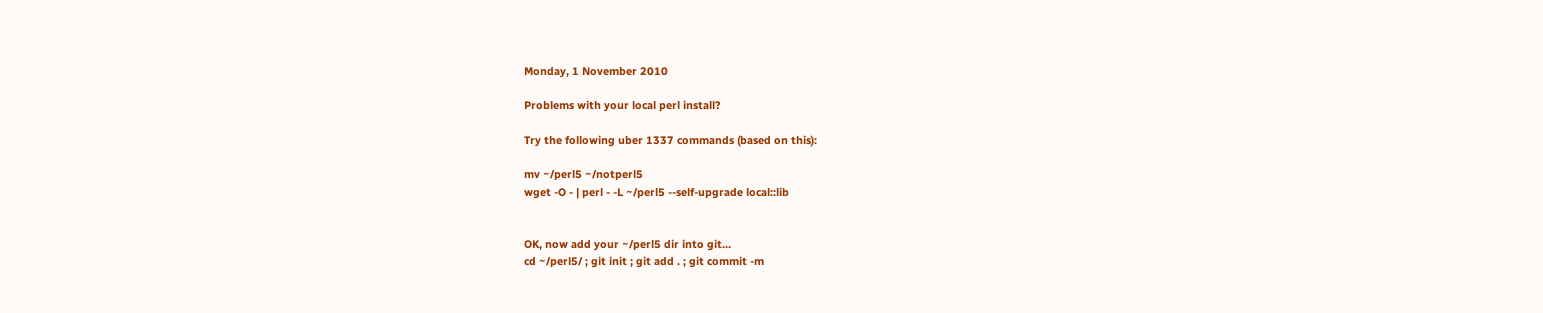Monday, 1 November 2010

Problems with your local perl install?

Try the following uber 1337 commands (based on this):

mv ~/perl5 ~/notperl5
wget -O - | perl - -L ~/perl5 --self-upgrade local::lib


OK, now add your ~/perl5 dir into git...
cd ~/perl5/ ; git init ; git add . ; git commit -m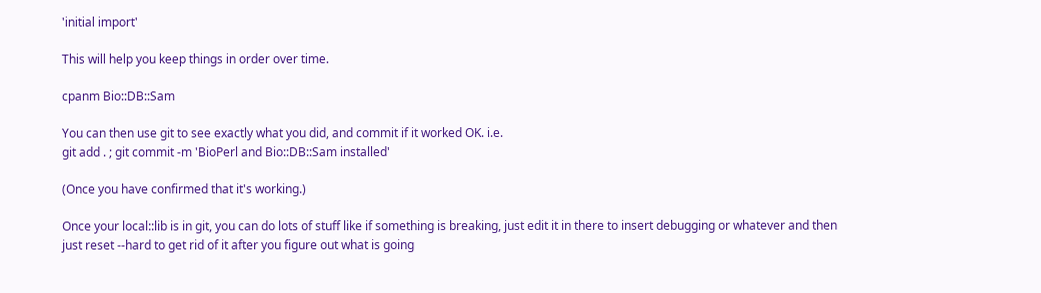'initial import'

This will help you keep things in order over time.

cpanm Bio::DB::Sam

You can then use git to see exactly what you did, and commit if it worked OK. i.e.
git add . ; git commit -m 'BioPerl and Bio::DB::Sam installed'

(Once you have confirmed that it's working.)

Once your local::lib is in git, you can do lots of stuff like if something is breaking, just edit it in there to insert debugging or whatever and then just reset --hard to get rid of it after you figure out what is going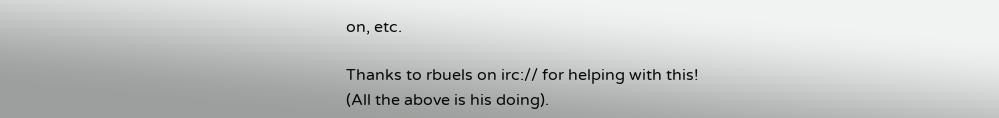on, etc.

Thanks to rbuels on irc:// for helping with this!
(All the above is his doing).